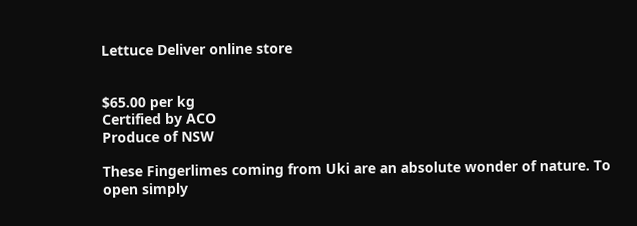Lettuce Deliver online store


$65.00 per kg
Certified by ACO
Produce of NSW

These Fingerlimes coming from Uki are an absolute wonder of nature. To open simply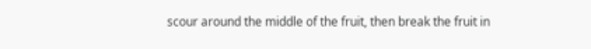scour around the middle of the fruit, then break the fruit in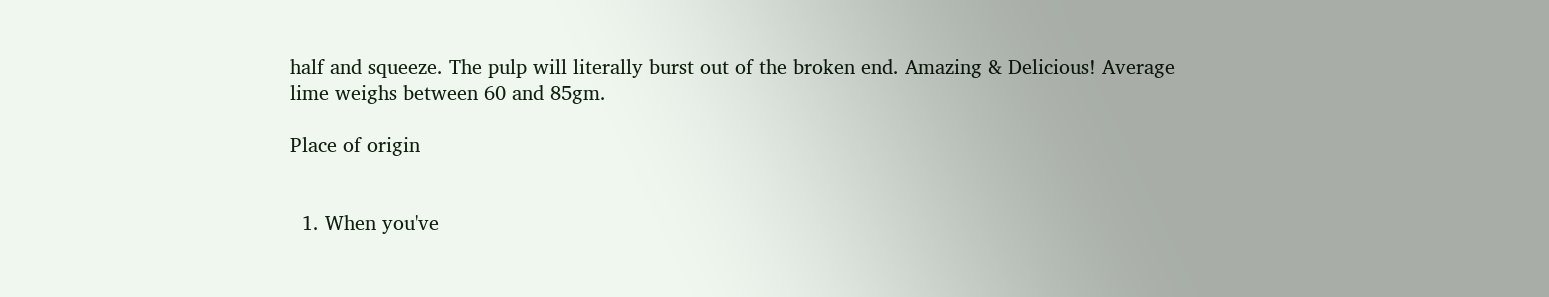half and squeeze. The pulp will literally burst out of the broken end. Amazing & Delicious! Average lime weighs between 60 and 85gm.

Place of origin


  1. When you've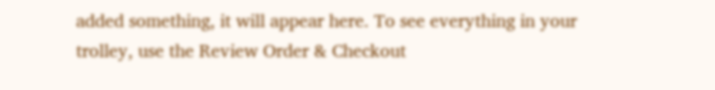added something, it will appear here. To see everything in your trolley, use the Review Order & Checkout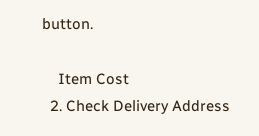button.

    Item Cost
  2. Check Delivery Address